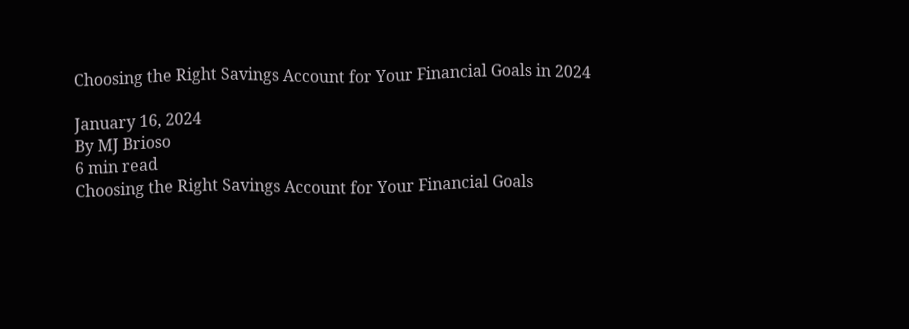Choosing the Right Savings Account for Your Financial Goals in 2024

January 16, 2024
By MJ Brioso
6 min read
Choosing the Right Savings Account for Your Financial Goals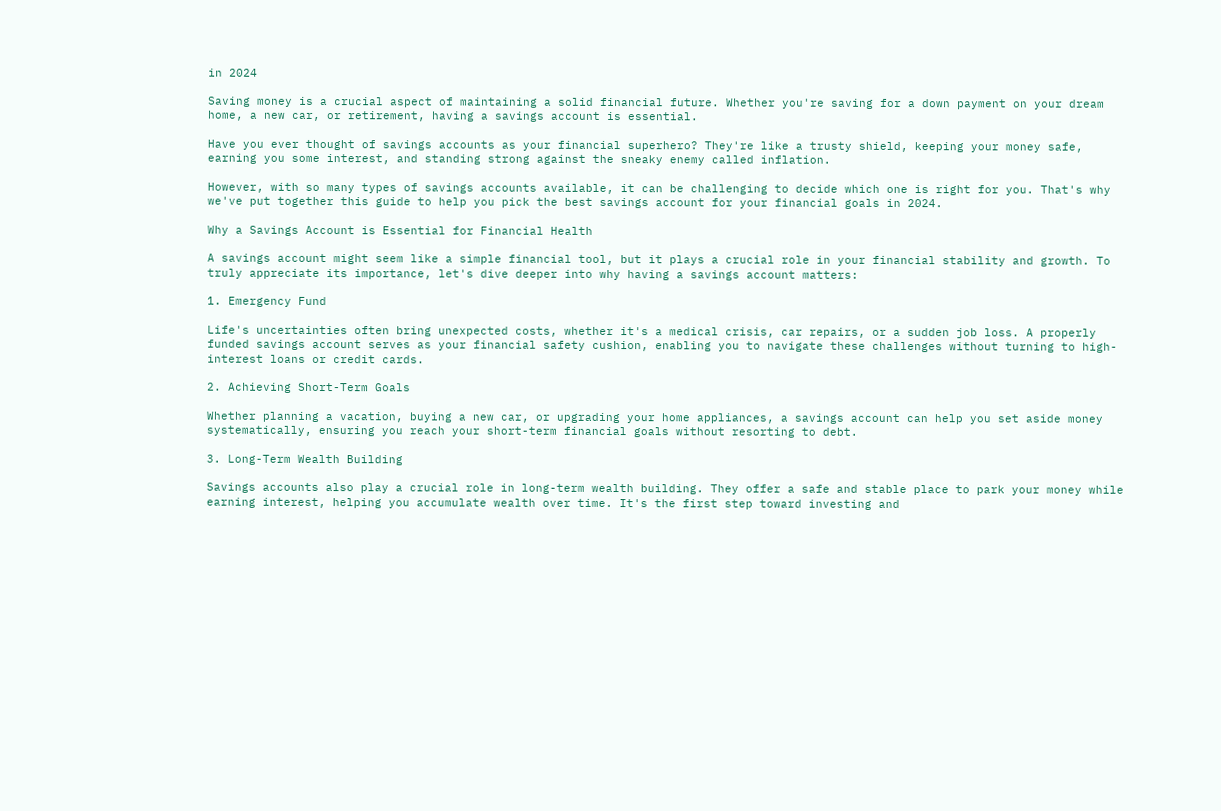in 2024

Saving money is a crucial aspect of maintaining a solid financial future. Whether you're saving for a down payment on your dream home, a new car, or retirement, having a savings account is essential.

Have you ever thought of savings accounts as your financial superhero? They're like a trusty shield, keeping your money safe, earning you some interest, and standing strong against the sneaky enemy called inflation.

However, with so many types of savings accounts available, it can be challenging to decide which one is right for you. That's why we've put together this guide to help you pick the best savings account for your financial goals in 2024.

Why a Savings Account is Essential for Financial Health

A savings account might seem like a simple financial tool, but it plays a crucial role in your financial stability and growth. To truly appreciate its importance, let's dive deeper into why having a savings account matters:

1. Emergency Fund

Life's uncertainties often bring unexpected costs, whether it's a medical crisis, car repairs, or a sudden job loss. A properly funded savings account serves as your financial safety cushion, enabling you to navigate these challenges without turning to high-interest loans or credit cards.

2. Achieving Short-Term Goals

Whether planning a vacation, buying a new car, or upgrading your home appliances, a savings account can help you set aside money systematically, ensuring you reach your short-term financial goals without resorting to debt.

3. Long-Term Wealth Building

Savings accounts also play a crucial role in long-term wealth building. They offer a safe and stable place to park your money while earning interest, helping you accumulate wealth over time. It's the first step toward investing and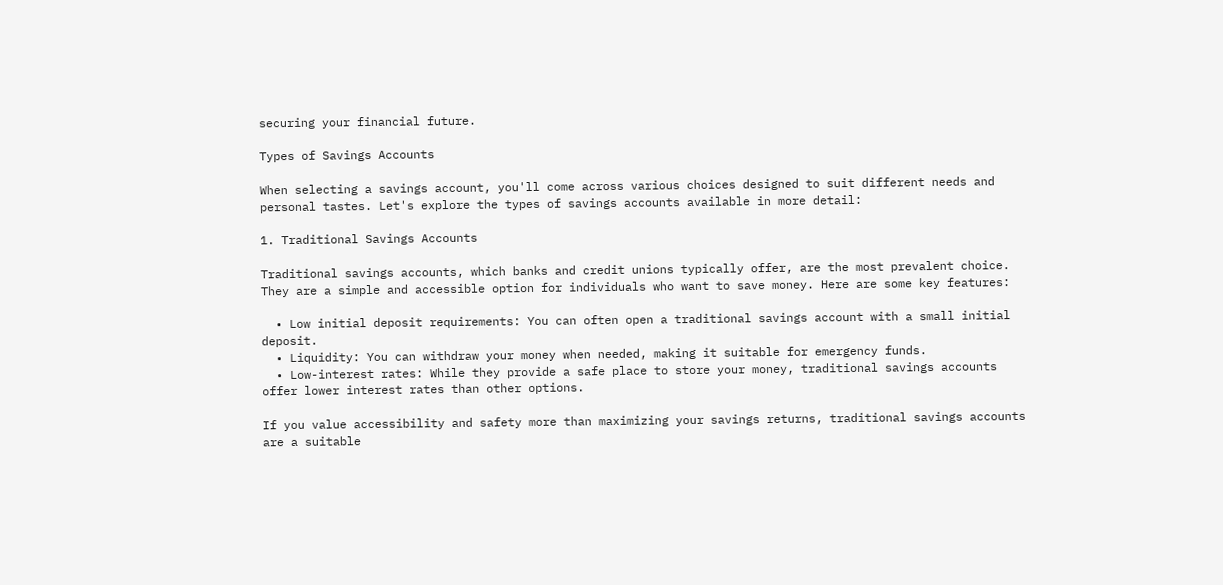securing your financial future.

Types of Savings Accounts

When selecting a savings account, you'll come across various choices designed to suit different needs and personal tastes. Let's explore the types of savings accounts available in more detail:

1. Traditional Savings Accounts

Traditional savings accounts, which banks and credit unions typically offer, are the most prevalent choice. They are a simple and accessible option for individuals who want to save money. Here are some key features:

  • Low initial deposit requirements: You can often open a traditional savings account with a small initial deposit.
  • Liquidity: You can withdraw your money when needed, making it suitable for emergency funds.
  • Low-interest rates: While they provide a safe place to store your money, traditional savings accounts offer lower interest rates than other options.

If you value accessibility and safety more than maximizing your savings returns, traditional savings accounts are a suitable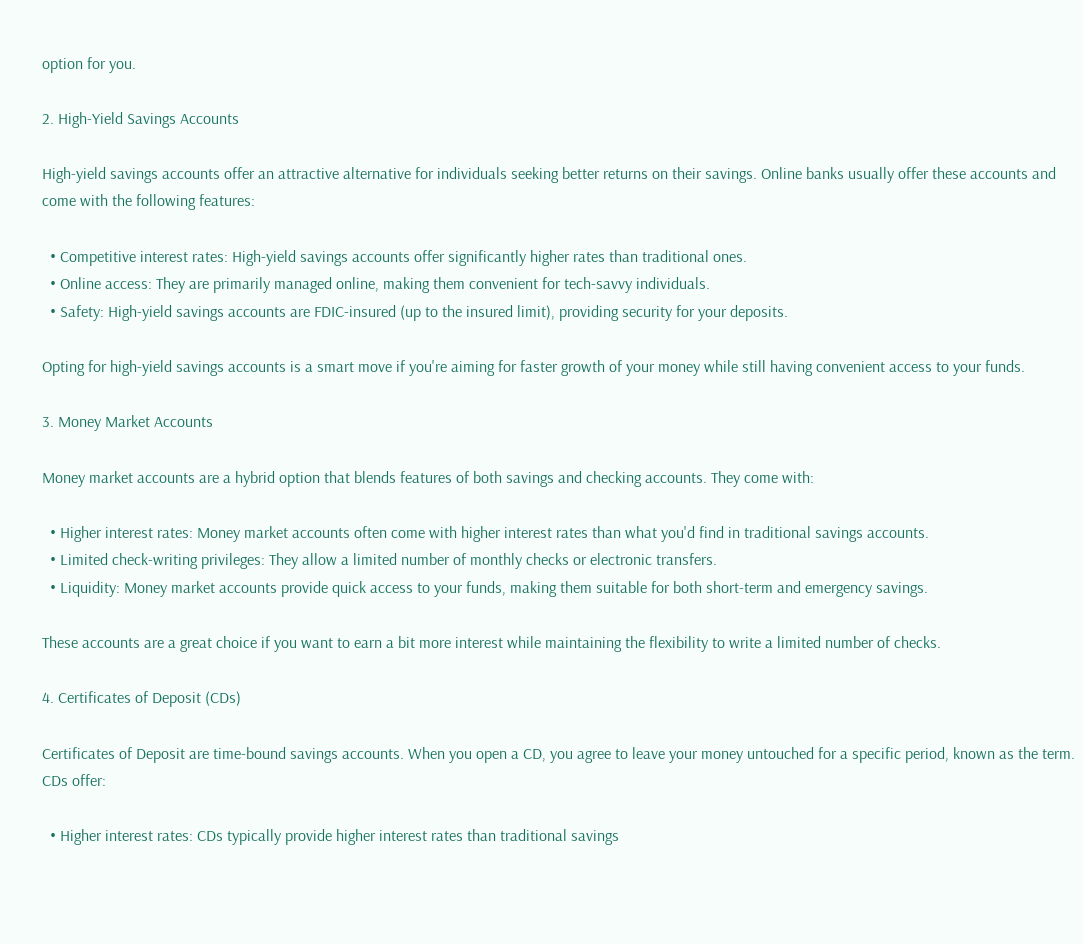option for you.

2. High-Yield Savings Accounts

High-yield savings accounts offer an attractive alternative for individuals seeking better returns on their savings. Online banks usually offer these accounts and come with the following features:

  • Competitive interest rates: High-yield savings accounts offer significantly higher rates than traditional ones.
  • Online access: They are primarily managed online, making them convenient for tech-savvy individuals.
  • Safety: High-yield savings accounts are FDIC-insured (up to the insured limit), providing security for your deposits.

Opting for high-yield savings accounts is a smart move if you're aiming for faster growth of your money while still having convenient access to your funds.

3. Money Market Accounts

Money market accounts are a hybrid option that blends features of both savings and checking accounts. They come with:

  • Higher interest rates: Money market accounts often come with higher interest rates than what you'd find in traditional savings accounts.
  • Limited check-writing privileges: They allow a limited number of monthly checks or electronic transfers.
  • Liquidity: Money market accounts provide quick access to your funds, making them suitable for both short-term and emergency savings.

These accounts are a great choice if you want to earn a bit more interest while maintaining the flexibility to write a limited number of checks.

4. Certificates of Deposit (CDs)

Certificates of Deposit are time-bound savings accounts. When you open a CD, you agree to leave your money untouched for a specific period, known as the term. CDs offer:

  • Higher interest rates: CDs typically provide higher interest rates than traditional savings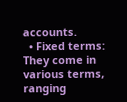accounts.
  • Fixed terms: They come in various terms, ranging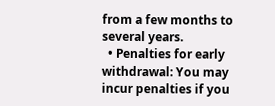from a few months to several years.
  • Penalties for early withdrawal: You may incur penalties if you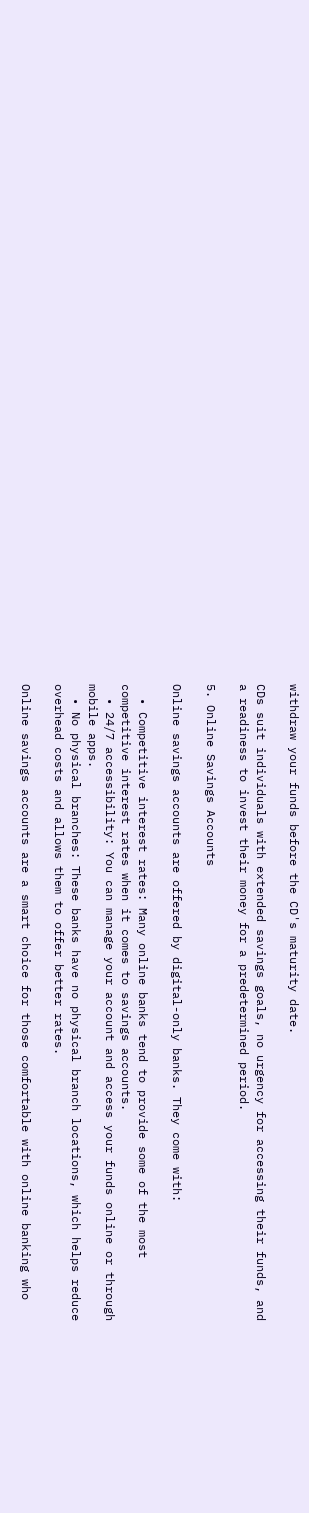withdraw your funds before the CD's maturity date.

CDs suit individuals with extended savings goals, no urgency for accessing their funds, and a readiness to invest their money for a predetermined period.

5. Online Savings Accounts

Online savings accounts are offered by digital-only banks. They come with:

  • Competitive interest rates: Many online banks tend to provide some of the most competitive interest rates when it comes to savings accounts.
  • 24/7 accessibility: You can manage your account and access your funds online or through mobile apps.
  • No physical branches: These banks have no physical branch locations, which helps reduce overhead costs and allows them to offer better rates.

Online savings accounts are a smart choice for those comfortable with online banking who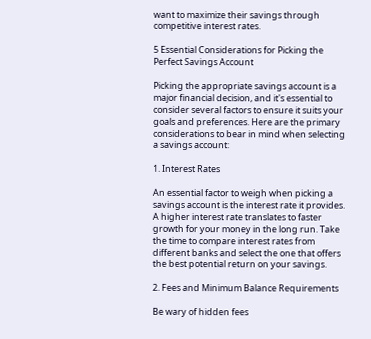want to maximize their savings through competitive interest rates.

5 Essential Considerations for Picking the Perfect Savings Account

Picking the appropriate savings account is a major financial decision, and it's essential to consider several factors to ensure it suits your goals and preferences. Here are the primary considerations to bear in mind when selecting a savings account:

1. Interest Rates

An essential factor to weigh when picking a savings account is the interest rate it provides. A higher interest rate translates to faster growth for your money in the long run. Take the time to compare interest rates from different banks and select the one that offers the best potential return on your savings.

2. Fees and Minimum Balance Requirements

Be wary of hidden fees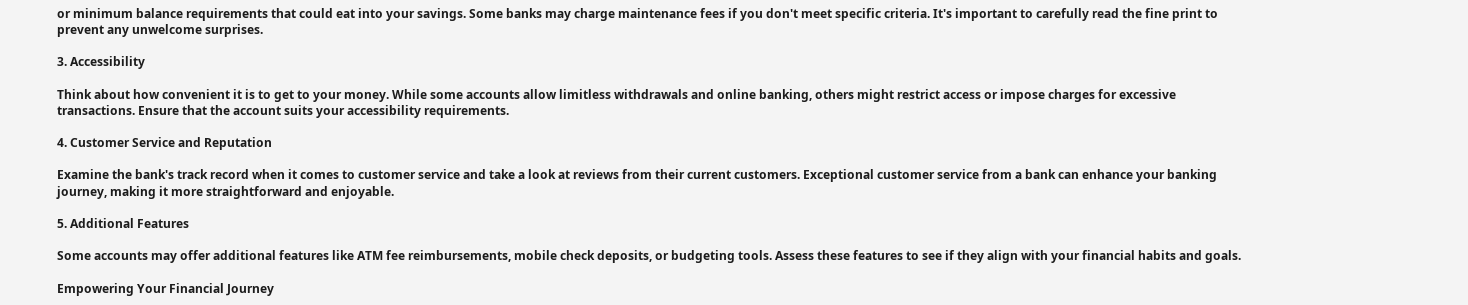or minimum balance requirements that could eat into your savings. Some banks may charge maintenance fees if you don't meet specific criteria. It's important to carefully read the fine print to prevent any unwelcome surprises.

3. Accessibility

Think about how convenient it is to get to your money. While some accounts allow limitless withdrawals and online banking, others might restrict access or impose charges for excessive transactions. Ensure that the account suits your accessibility requirements.

4. Customer Service and Reputation

Examine the bank's track record when it comes to customer service and take a look at reviews from their current customers. Exceptional customer service from a bank can enhance your banking journey, making it more straightforward and enjoyable.

5. Additional Features

Some accounts may offer additional features like ATM fee reimbursements, mobile check deposits, or budgeting tools. Assess these features to see if they align with your financial habits and goals.

Empowering Your Financial Journey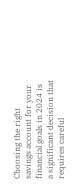Choosing the right savings account for your financial goals in 2024 is a significant decision that requires careful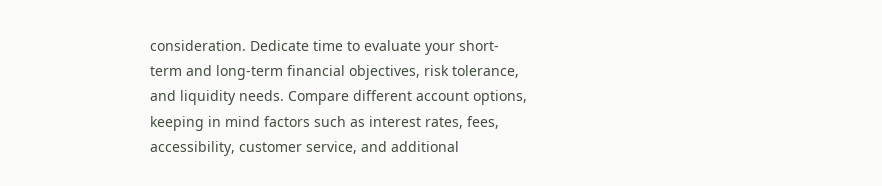consideration. Dedicate time to evaluate your short-term and long-term financial objectives, risk tolerance, and liquidity needs. Compare different account options, keeping in mind factors such as interest rates, fees, accessibility, customer service, and additional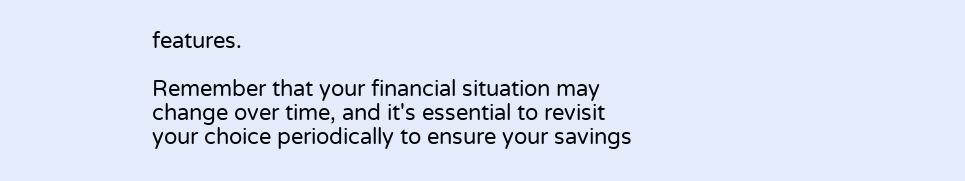features.

Remember that your financial situation may change over time, and it's essential to revisit your choice periodically to ensure your savings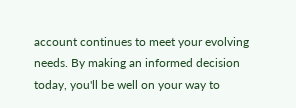account continues to meet your evolving needs. By making an informed decision today, you'll be well on your way to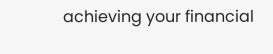achieving your financial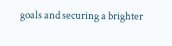goals and securing a brighter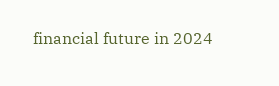financial future in 2024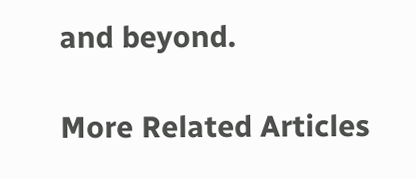and beyond.

More Related Articles